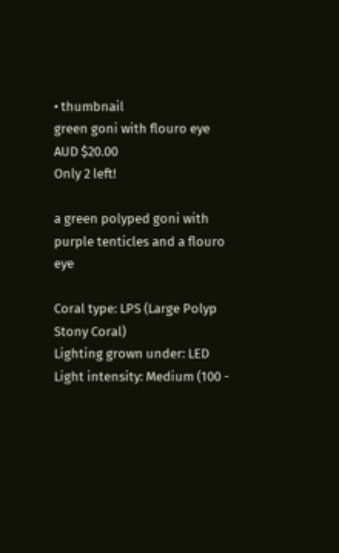• thumbnail
green goni with flouro eye
AUD $20.00
Only 2 left!

a green polyped goni with purple tenticles and a flouro eye

Coral type: LPS (Large Polyp Stony Coral)
Lighting grown under: LED
Light intensity: Medium (100 -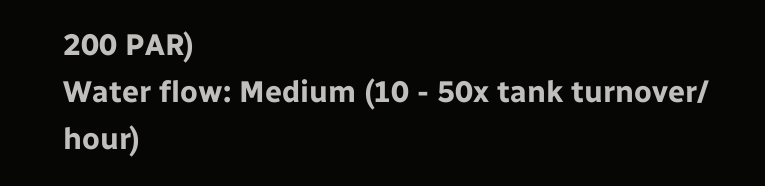200 PAR)
Water flow: Medium (10 - 50x tank turnover/ hour)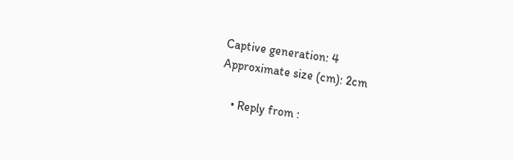Captive generation: 4
Approximate size (cm): 2cm

    • Reply from :